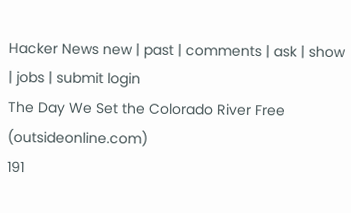Hacker News new | past | comments | ask | show | jobs | submit login
The Day We Set the Colorado River Free (outsideonline.com)
191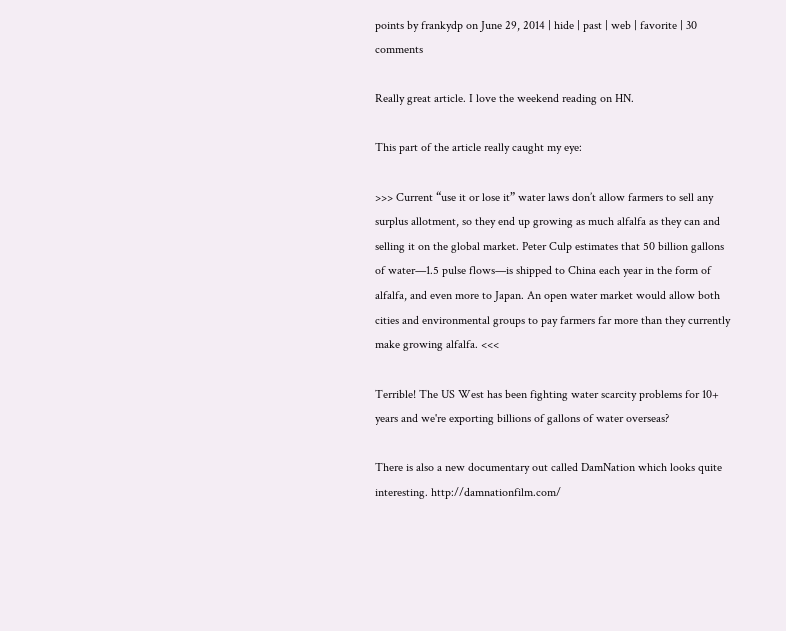points by frankydp on June 29, 2014 | hide | past | web | favorite | 30 comments

Really great article. I love the weekend reading on HN.

This part of the article really caught my eye:

>>> Current “use it or lose it” water laws don’t allow farmers to sell any surplus allotment, so they end up growing as much alfalfa as they can and selling it on the global market. Peter Culp estimates that 50 billion gallons of water—1.5 pulse flows—is shipped to China each year in the form of alfalfa, and even more to Japan. An open water market would allow both cities and environmental groups to pay farmers far more than they currently make growing alfalfa. <<<

Terrible! The US West has been fighting water scarcity problems for 10+ years and we're exporting billions of gallons of water overseas?

There is also a new documentary out called DamNation which looks quite interesting. http://damnationfilm.com/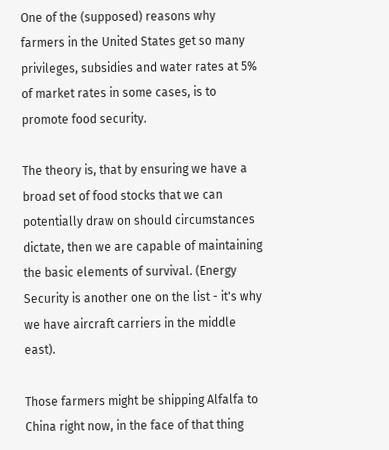One of the (supposed) reasons why farmers in the United States get so many privileges, subsidies and water rates at 5% of market rates in some cases, is to promote food security.

The theory is, that by ensuring we have a broad set of food stocks that we can potentially draw on should circumstances dictate, then we are capable of maintaining the basic elements of survival. (Energy Security is another one on the list - it's why we have aircraft carriers in the middle east).

Those farmers might be shipping Alfalfa to China right now, in the face of that thing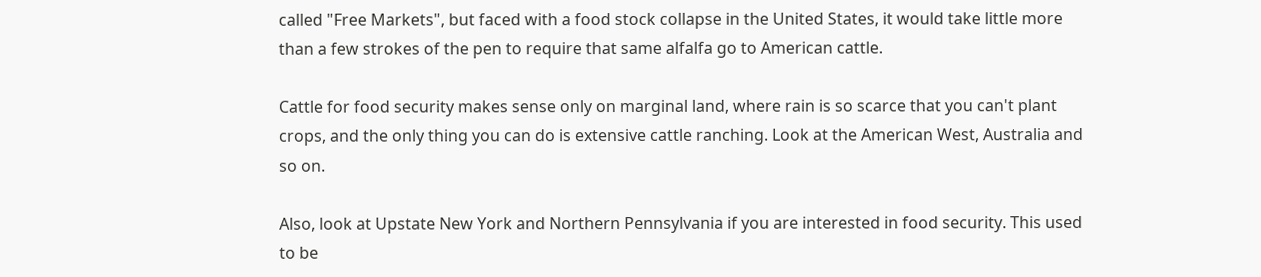called "Free Markets", but faced with a food stock collapse in the United States, it would take little more than a few strokes of the pen to require that same alfalfa go to American cattle.

Cattle for food security makes sense only on marginal land, where rain is so scarce that you can't plant crops, and the only thing you can do is extensive cattle ranching. Look at the American West, Australia and so on.

Also, look at Upstate New York and Northern Pennsylvania if you are interested in food security. This used to be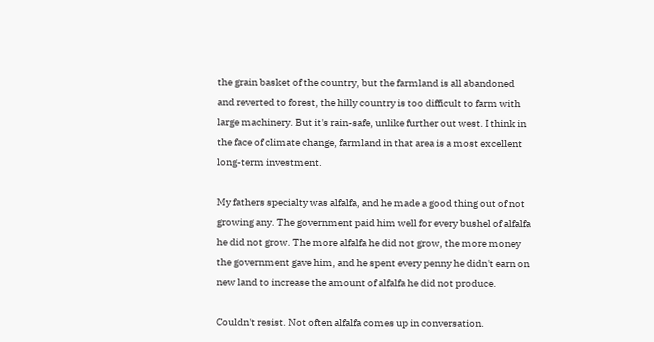the grain basket of the country, but the farmland is all abandoned and reverted to forest, the hilly country is too difficult to farm with large machinery. But it's rain-safe, unlike further out west. I think in the face of climate change, farmland in that area is a most excellent long-term investment.

My fathers specialty was alfalfa, and he made a good thing out of not growing any. The government paid him well for every bushel of alfalfa he did not grow. The more alfalfa he did not grow, the more money the government gave him, and he spent every penny he didn't earn on new land to increase the amount of alfalfa he did not produce.

Couldn't resist. Not often alfalfa comes up in conversation.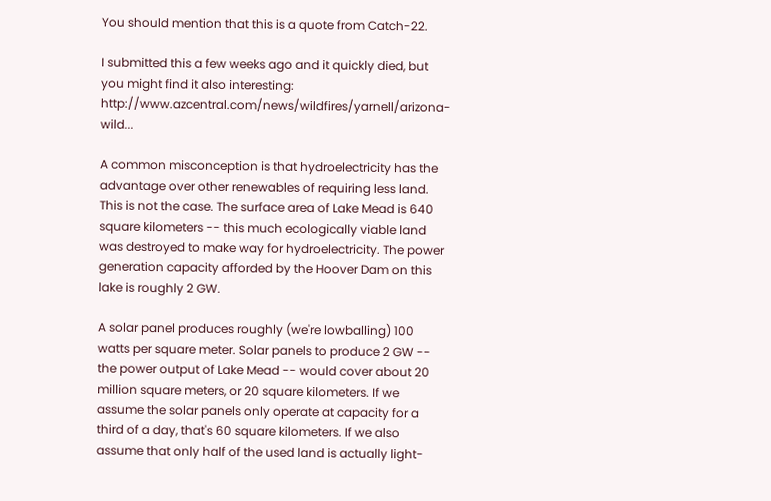You should mention that this is a quote from Catch-22.

I submitted this a few weeks ago and it quickly died, but you might find it also interesting: http://www.azcentral.com/news/wildfires/yarnell/arizona-wild...

A common misconception is that hydroelectricity has the advantage over other renewables of requiring less land. This is not the case. The surface area of Lake Mead is 640 square kilometers -- this much ecologically viable land was destroyed to make way for hydroelectricity. The power generation capacity afforded by the Hoover Dam on this lake is roughly 2 GW.

A solar panel produces roughly (we're lowballing) 100 watts per square meter. Solar panels to produce 2 GW -- the power output of Lake Mead -- would cover about 20 million square meters, or 20 square kilometers. If we assume the solar panels only operate at capacity for a third of a day, that's 60 square kilometers. If we also assume that only half of the used land is actually light-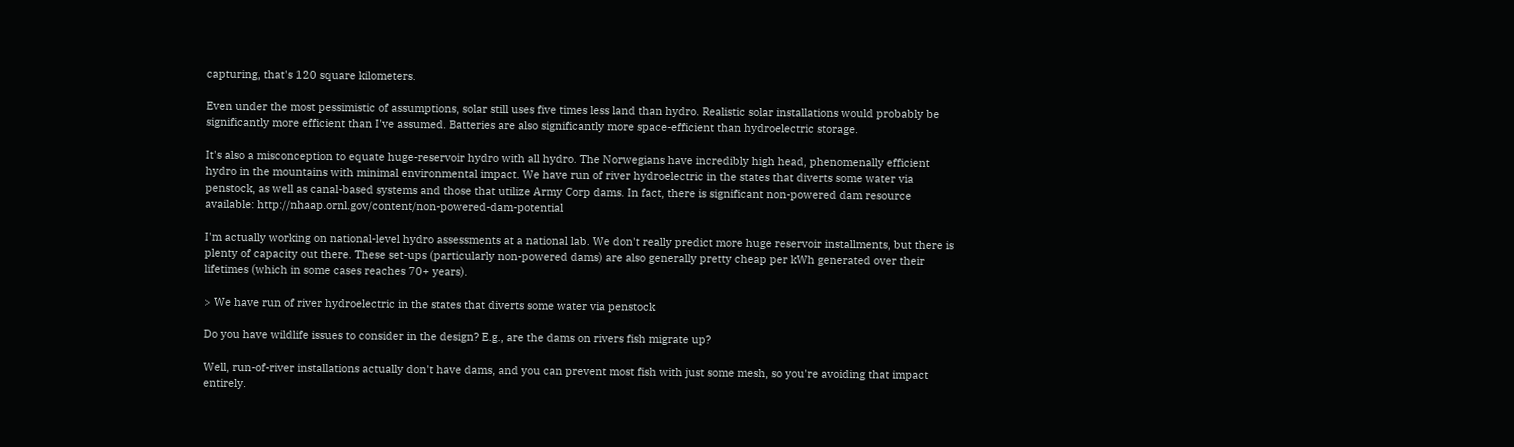capturing, that's 120 square kilometers.

Even under the most pessimistic of assumptions, solar still uses five times less land than hydro. Realistic solar installations would probably be significantly more efficient than I've assumed. Batteries are also significantly more space-efficient than hydroelectric storage.

It's also a misconception to equate huge-reservoir hydro with all hydro. The Norwegians have incredibly high head, phenomenally efficient hydro in the mountains with minimal environmental impact. We have run of river hydroelectric in the states that diverts some water via penstock, as well as canal-based systems and those that utilize Army Corp dams. In fact, there is significant non-powered dam resource available: http://nhaap.ornl.gov/content/non-powered-dam-potential

I'm actually working on national-level hydro assessments at a national lab. We don't really predict more huge reservoir installments, but there is plenty of capacity out there. These set-ups (particularly non-powered dams) are also generally pretty cheap per kWh generated over their lifetimes (which in some cases reaches 70+ years).

> We have run of river hydroelectric in the states that diverts some water via penstock

Do you have wildlife issues to consider in the design? E.g., are the dams on rivers fish migrate up?

Well, run-of-river installations actually don't have dams, and you can prevent most fish with just some mesh, so you're avoiding that impact entirely.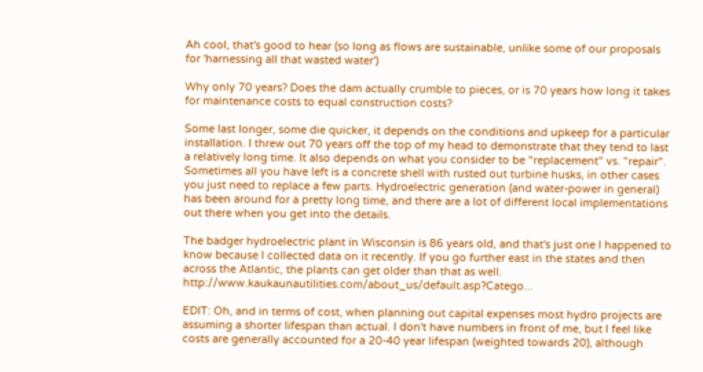Ah cool, that's good to hear (so long as flows are sustainable, unlike some of our proposals for 'harnessing all that wasted water')

Why only 70 years? Does the dam actually crumble to pieces, or is 70 years how long it takes for maintenance costs to equal construction costs?

Some last longer, some die quicker, it depends on the conditions and upkeep for a particular installation. I threw out 70 years off the top of my head to demonstrate that they tend to last a relatively long time. It also depends on what you consider to be "replacement" vs. "repair". Sometimes all you have left is a concrete shell with rusted out turbine husks, in other cases you just need to replace a few parts. Hydroelectric generation (and water-power in general) has been around for a pretty long time, and there are a lot of different local implementations out there when you get into the details.

The badger hydroelectric plant in Wisconsin is 86 years old, and that's just one I happened to know because I collected data on it recently. If you go further east in the states and then across the Atlantic, the plants can get older than that as well. http://www.kaukaunautilities.com/about_us/default.asp?Catego...

EDIT: Oh, and in terms of cost, when planning out capital expenses most hydro projects are assuming a shorter lifespan than actual. I don't have numbers in front of me, but I feel like costs are generally accounted for a 20-40 year lifespan (weighted towards 20), although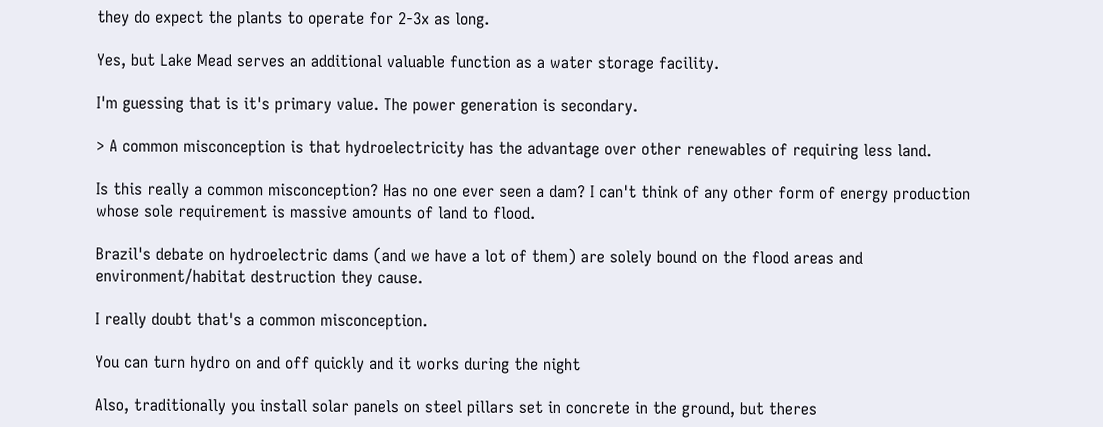they do expect the plants to operate for 2-3x as long.

Yes, but Lake Mead serves an additional valuable function as a water storage facility.

I'm guessing that is it's primary value. The power generation is secondary.

> A common misconception is that hydroelectricity has the advantage over other renewables of requiring less land.

Is this really a common misconception? Has no one ever seen a dam? I can't think of any other form of energy production whose sole requirement is massive amounts of land to flood.

Brazil's debate on hydroelectric dams (and we have a lot of them) are solely bound on the flood areas and environment/habitat destruction they cause.

I really doubt that's a common misconception.

You can turn hydro on and off quickly and it works during the night

Also, traditionally you install solar panels on steel pillars set in concrete in the ground, but theres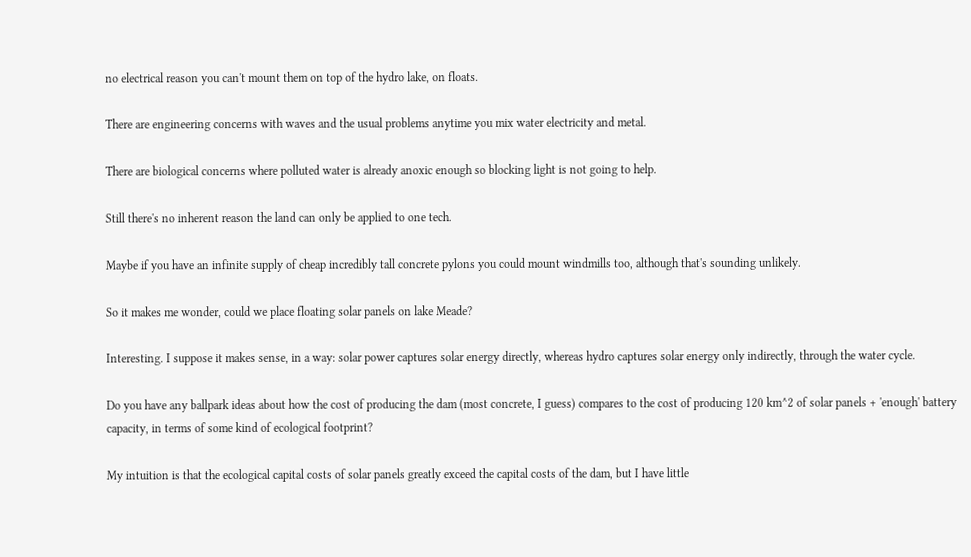no electrical reason you can't mount them on top of the hydro lake, on floats.

There are engineering concerns with waves and the usual problems anytime you mix water electricity and metal.

There are biological concerns where polluted water is already anoxic enough so blocking light is not going to help.

Still there's no inherent reason the land can only be applied to one tech.

Maybe if you have an infinite supply of cheap incredibly tall concrete pylons you could mount windmills too, although that's sounding unlikely.

So it makes me wonder, could we place floating solar panels on lake Meade?

Interesting. I suppose it makes sense, in a way: solar power captures solar energy directly, whereas hydro captures solar energy only indirectly, through the water cycle.

Do you have any ballpark ideas about how the cost of producing the dam (most concrete, I guess) compares to the cost of producing 120 km^2 of solar panels + 'enough' battery capacity, in terms of some kind of ecological footprint?

My intuition is that the ecological capital costs of solar panels greatly exceed the capital costs of the dam, but I have little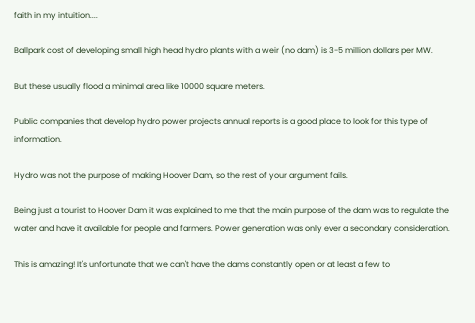faith in my intuition....

Ballpark cost of developing small high head hydro plants with a weir (no dam) is 3-5 million dollars per MW.

But these usually flood a minimal area like 10000 square meters.

Public companies that develop hydro power projects annual reports is a good place to look for this type of information.

Hydro was not the purpose of making Hoover Dam, so the rest of your argument fails.

Being just a tourist to Hoover Dam it was explained to me that the main purpose of the dam was to regulate the water and have it available for people and farmers. Power generation was only ever a secondary consideration.

This is amazing! It's unfortunate that we can't have the dams constantly open or at least a few to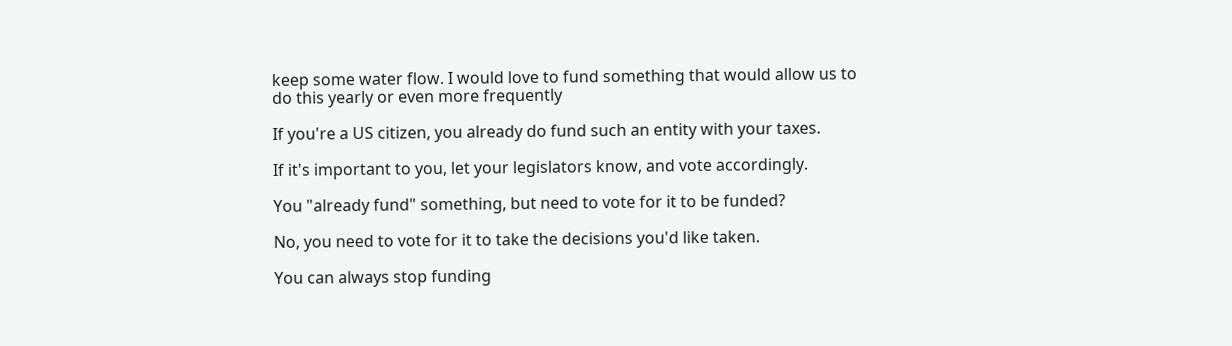keep some water flow. I would love to fund something that would allow us to do this yearly or even more frequently

If you're a US citizen, you already do fund such an entity with your taxes.

If it's important to you, let your legislators know, and vote accordingly.

You "already fund" something, but need to vote for it to be funded?

No, you need to vote for it to take the decisions you'd like taken.

You can always stop funding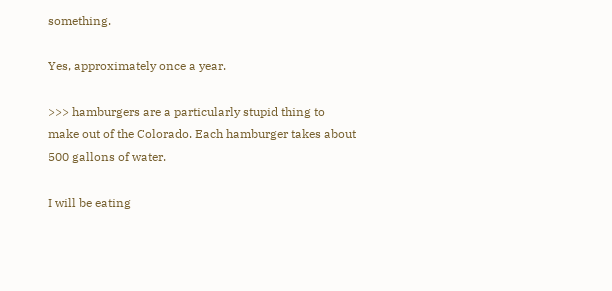something.

Yes, approximately once a year.

>>> hamburgers are a particularly stupid thing to make out of the Colorado. Each hamburger takes about 500 gallons of water.

I will be eating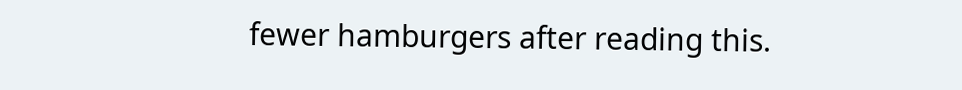fewer hamburgers after reading this.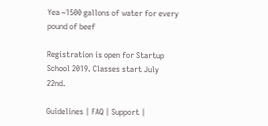Yea ~1500 gallons of water for every pound of beef

Registration is open for Startup School 2019. Classes start July 22nd.

Guidelines | FAQ | Support |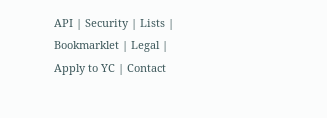API | Security | Lists | Bookmarklet | Legal | Apply to YC | Contact